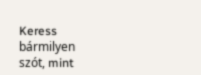Keress bármilyen szót, mint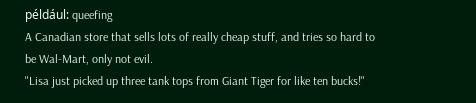például: queefing
A Canadian store that sells lots of really cheap stuff, and tries so hard to be Wal-Mart, only not evil.
"Lisa just picked up three tank tops from Giant Tiger for like ten bucks!"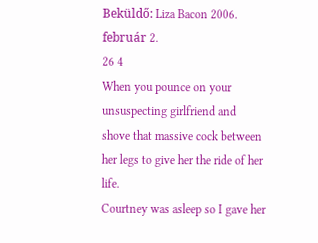Beküldő: Liza Bacon 2006. február 2.
26 4
When you pounce on your unsuspecting girlfriend and shove that massive cock between her legs to give her the ride of her life.
Courtney was asleep so I gave her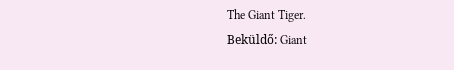The Giant Tiger.
Beküldő: Giant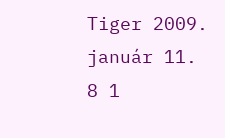Tiger 2009. január 11.
8 1